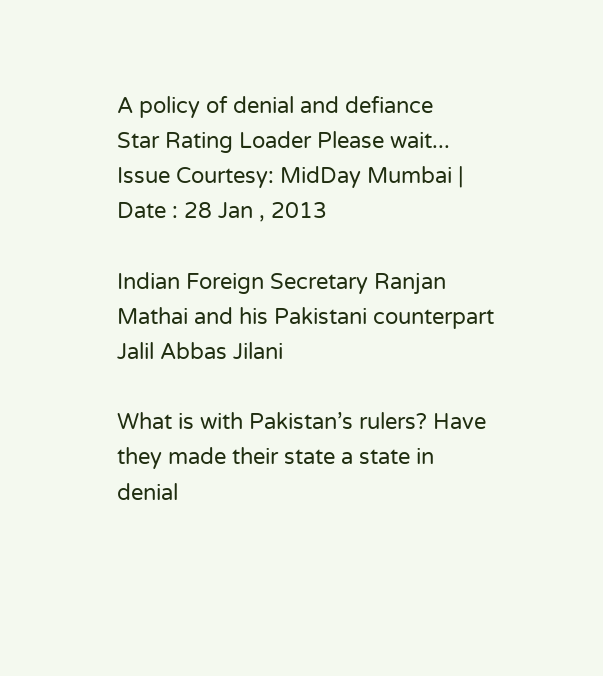A policy of denial and defiance
Star Rating Loader Please wait...
Issue Courtesy: MidDay Mumbai | Date : 28 Jan , 2013

Indian Foreign Secretary Ranjan Mathai and his Pakistani counterpart Jalil Abbas Jilani

What is with Pakistan’s rulers? Have they made their state a state in denial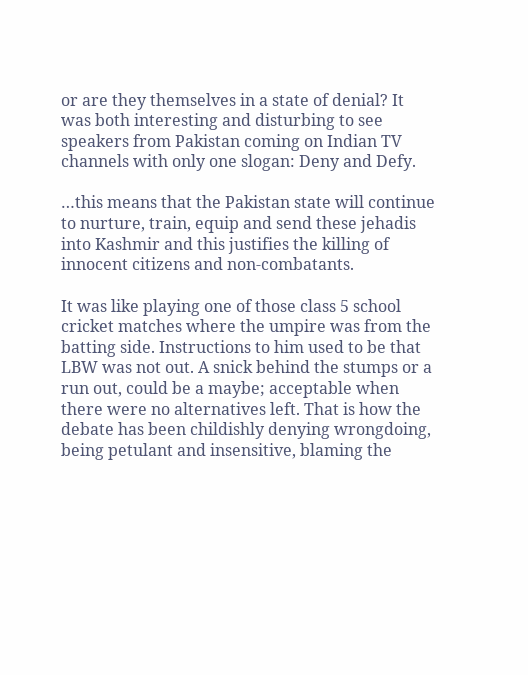or are they themselves in a state of denial? It was both interesting and disturbing to see speakers from Pakistan coming on Indian TV channels with only one slogan: Deny and Defy.

…this means that the Pakistan state will continue to nurture, train, equip and send these jehadis into Kashmir and this justifies the killing of innocent citizens and non-combatants.

It was like playing one of those class 5 school cricket matches where the umpire was from the batting side. Instructions to him used to be that LBW was not out. A snick behind the stumps or a run out, could be a maybe; acceptable when there were no alternatives left. That is how the debate has been childishly denying wrongdoing, being petulant and insensitive, blaming the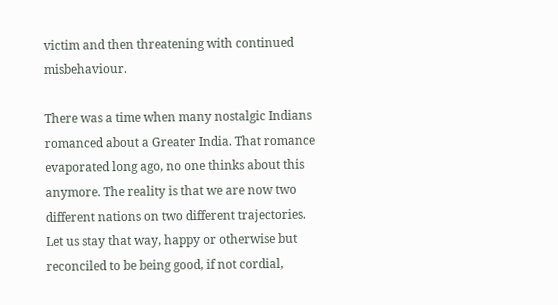victim and then threatening with continued misbehaviour.

There was a time when many nostalgic Indians romanced about a Greater India. That romance evaporated long ago, no one thinks about this anymore. The reality is that we are now two different nations on two different trajectories. Let us stay that way, happy or otherwise but reconciled to be being good, if not cordial,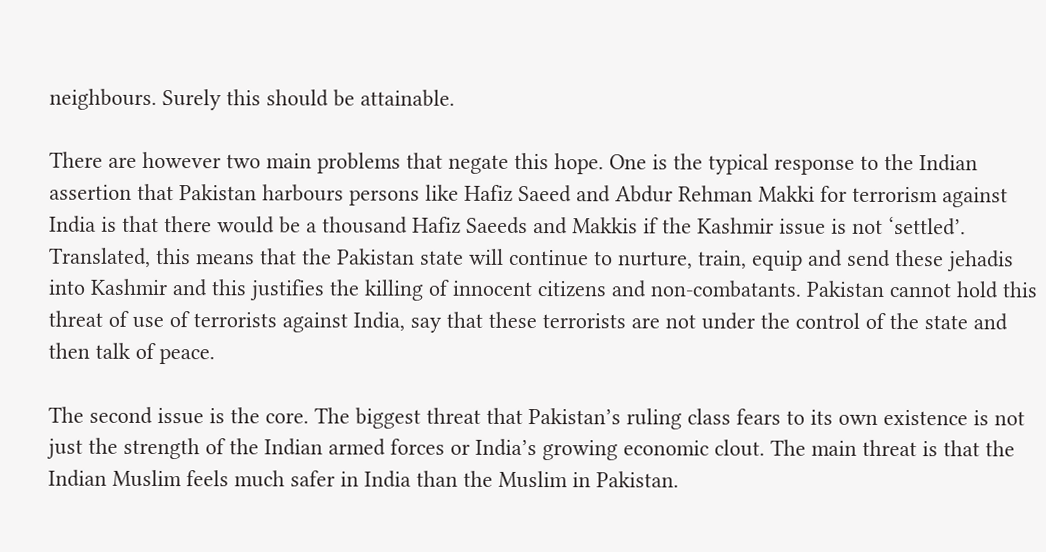neighbours. Surely this should be attainable.

There are however two main problems that negate this hope. One is the typical response to the Indian assertion that Pakistan harbours persons like Hafiz Saeed and Abdur Rehman Makki for terrorism against India is that there would be a thousand Hafiz Saeeds and Makkis if the Kashmir issue is not ‘settled’. Translated, this means that the Pakistan state will continue to nurture, train, equip and send these jehadis into Kashmir and this justifies the killing of innocent citizens and non-combatants. Pakistan cannot hold this threat of use of terrorists against India, say that these terrorists are not under the control of the state and then talk of peace.

The second issue is the core. The biggest threat that Pakistan’s ruling class fears to its own existence is not just the strength of the Indian armed forces or India’s growing economic clout. The main threat is that the Indian Muslim feels much safer in India than the Muslim in Pakistan.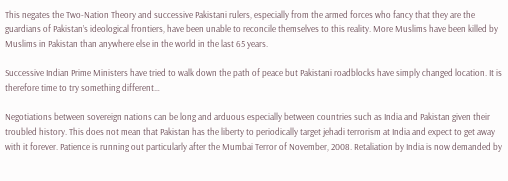This negates the Two-Nation Theory and successive Pakistani rulers, especially from the armed forces who fancy that they are the guardians of Pakistan’s ideological frontiers, have been unable to reconcile themselves to this reality. More Muslims have been killed by Muslims in Pakistan than anywhere else in the world in the last 65 years.

Successive Indian Prime Ministers have tried to walk down the path of peace but Pakistani roadblocks have simply changed location. It is therefore time to try something different…

Negotiations between sovereign nations can be long and arduous especially between countries such as India and Pakistan given their troubled history. This does not mean that Pakistan has the liberty to periodically target jehadi terrorism at India and expect to get away with it forever. Patience is running out particularly after the Mumbai Terror of November, 2008. Retaliation by India is now demanded by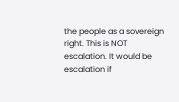the people as a sovereign right. This is NOT escalation. It would be escalation if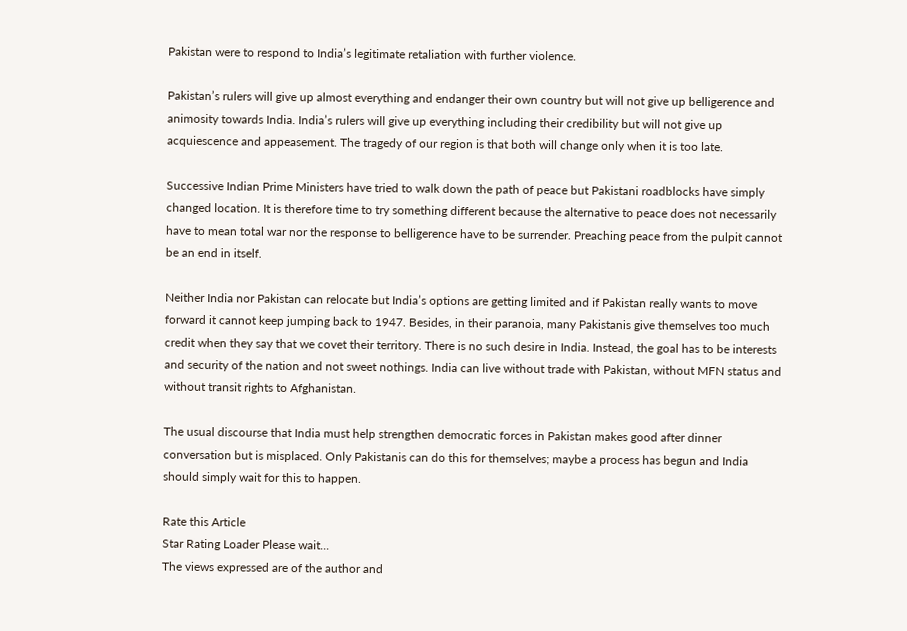Pakistan were to respond to India’s legitimate retaliation with further violence.

Pakistan’s rulers will give up almost everything and endanger their own country but will not give up belligerence and animosity towards India. India’s rulers will give up everything including their credibility but will not give up acquiescence and appeasement. The tragedy of our region is that both will change only when it is too late.

Successive Indian Prime Ministers have tried to walk down the path of peace but Pakistani roadblocks have simply changed location. It is therefore time to try something different because the alternative to peace does not necessarily have to mean total war nor the response to belligerence have to be surrender. Preaching peace from the pulpit cannot be an end in itself.

Neither India nor Pakistan can relocate but India’s options are getting limited and if Pakistan really wants to move forward it cannot keep jumping back to 1947. Besides, in their paranoia, many Pakistanis give themselves too much credit when they say that we covet their territory. There is no such desire in India. Instead, the goal has to be interests and security of the nation and not sweet nothings. India can live without trade with Pakistan, without MFN status and without transit rights to Afghanistan.

The usual discourse that India must help strengthen democratic forces in Pakistan makes good after dinner conversation but is misplaced. Only Pakistanis can do this for themselves; maybe a process has begun and India should simply wait for this to happen.

Rate this Article
Star Rating Loader Please wait...
The views expressed are of the author and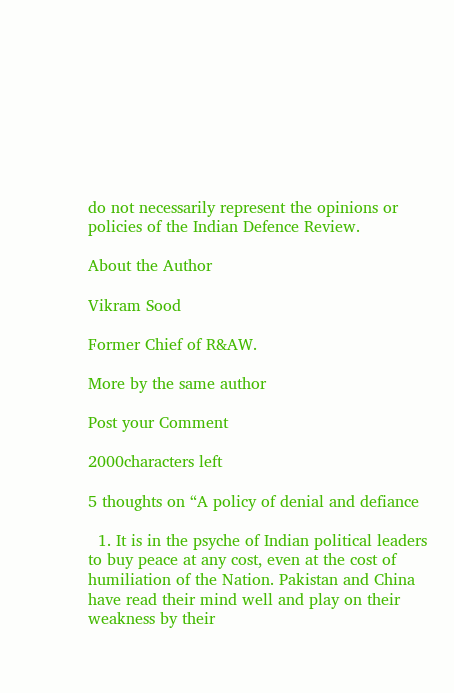do not necessarily represent the opinions or policies of the Indian Defence Review.

About the Author

Vikram Sood

Former Chief of R&AW.

More by the same author

Post your Comment

2000characters left

5 thoughts on “A policy of denial and defiance

  1. It is in the psyche of Indian political leaders to buy peace at any cost, even at the cost of humiliation of the Nation. Pakistan and China have read their mind well and play on their weakness by their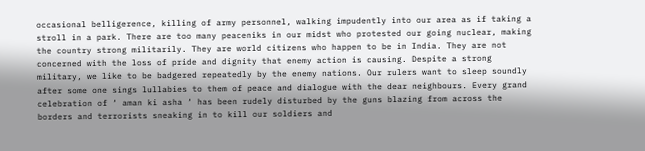occasional belligerence, killing of army personnel, walking impudently into our area as if taking a stroll in a park. There are too many peaceniks in our midst who protested our going nuclear, making the country strong militarily. They are world citizens who happen to be in India. They are not concerned with the loss of pride and dignity that enemy action is causing. Despite a strong military, we like to be badgered repeatedly by the enemy nations. Our rulers want to sleep soundly after some one sings lullabies to them of peace and dialogue with the dear neighbours. Every grand celebration of ‘ aman ki asha ‘ has been rudely disturbed by the guns blazing from across the borders and terrorists sneaking in to kill our soldiers and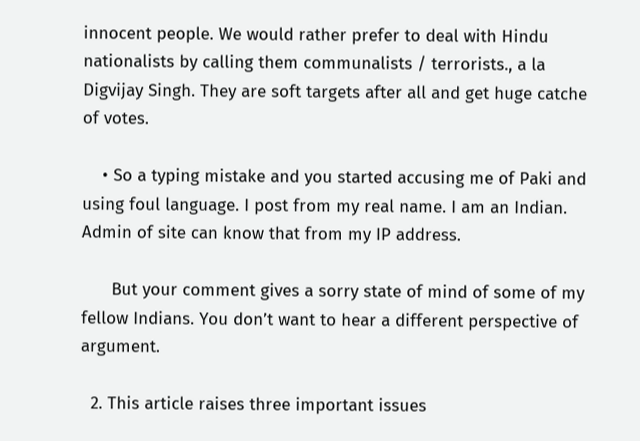innocent people. We would rather prefer to deal with Hindu nationalists by calling them communalists / terrorists., a la Digvijay Singh. They are soft targets after all and get huge catche of votes.

    • So a typing mistake and you started accusing me of Paki and using foul language. I post from my real name. I am an Indian. Admin of site can know that from my IP address.

      But your comment gives a sorry state of mind of some of my fellow Indians. You don’t want to hear a different perspective of argument.

  2. This article raises three important issues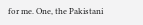for me. One, the Pakistani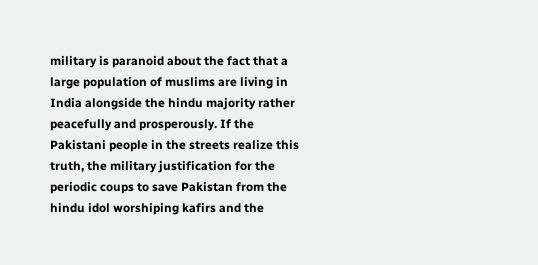military is paranoid about the fact that a large population of muslims are living in India alongside the hindu majority rather peacefully and prosperously. If the Pakistani people in the streets realize this truth, the military justification for the periodic coups to save Pakistan from the hindu idol worshiping kafirs and the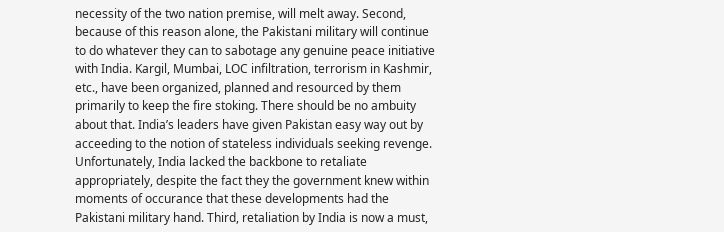necessity of the two nation premise, will melt away. Second, because of this reason alone, the Pakistani military will continue to do whatever they can to sabotage any genuine peace initiative with India. Kargil, Mumbai, LOC infiltration, terrorism in Kashmir, etc., have been organized, planned and resourced by them primarily to keep the fire stoking. There should be no ambuity about that. India’s leaders have given Pakistan easy way out by acceeding to the notion of stateless individuals seeking revenge. Unfortunately, India lacked the backbone to retaliate appropriately, despite the fact they the government knew within moments of occurance that these developments had the Pakistani military hand. Third, retaliation by India is now a must,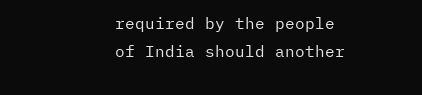required by the people of India should another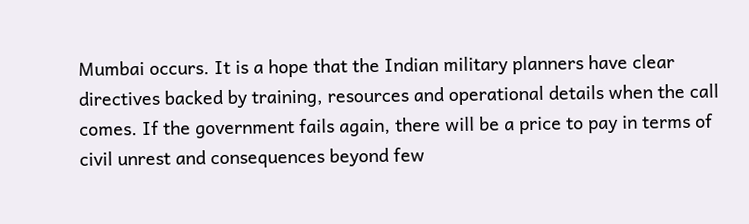Mumbai occurs. It is a hope that the Indian military planners have clear directives backed by training, resources and operational details when the call comes. If the government fails again, there will be a price to pay in terms of civil unrest and consequences beyond few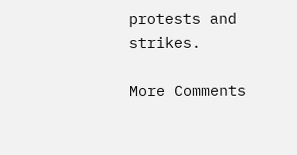protests and strikes.

More Comments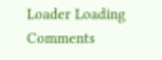Loader Loading Comments